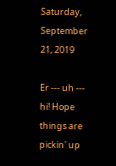Saturday, September 21, 2019

Er --- uh ---  hi! Hope things are pickin' up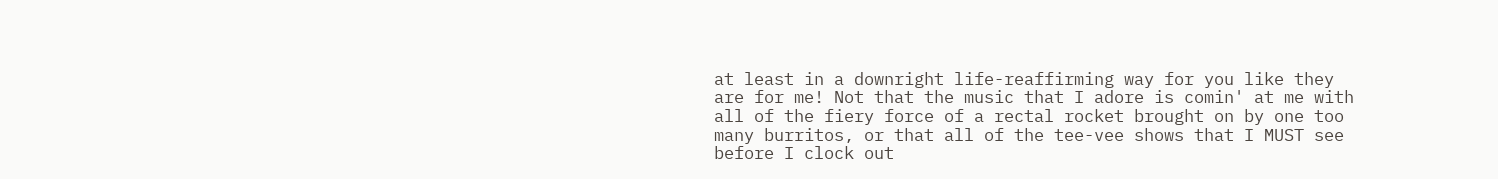at least in a downright life-reaffirming way for you like they are for me! Not that the music that I adore is comin' at me with all of the fiery force of a rectal rocket brought on by one too many burritos, or that all of the tee-vee shows that I MUST see before I clock out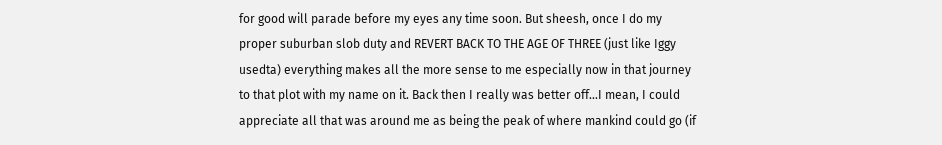for good will parade before my eyes any time soon. But sheesh, once I do my proper suburban slob duty and REVERT BACK TO THE AGE OF THREE (just like Iggy usedta) everything makes all the more sense to me especially now in that journey to that plot with my name on it. Back then I really was better off...I mean, I could appreciate all that was around me as being the peak of where mankind could go (if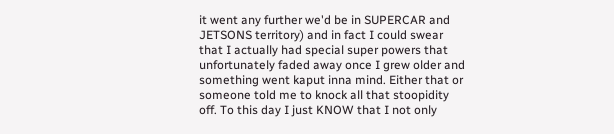it went any further we'd be in SUPERCAR and JETSONS territory) and in fact I could swear that I actually had special super powers that unfortunately faded away once I grew older and something went kaput inna mind. Either that or someone told me to knock all that stoopidity off. To this day I just KNOW that I not only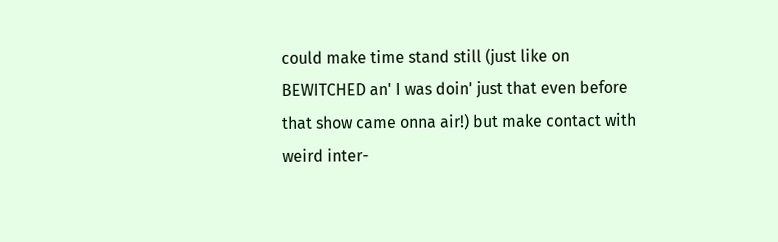could make time stand still (just like on BEWITCHED an' I was doin' just that even before that show came onna air!) but make contact with weird inter-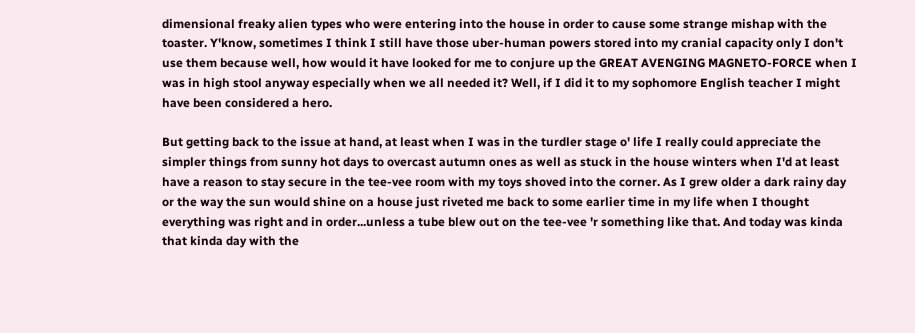dimensional freaky alien types who were entering into the house in order to cause some strange mishap with the toaster. Y'know, sometimes I think I still have those uber-human powers stored into my cranial capacity only I don't use them because well, how would it have looked for me to conjure up the GREAT AVENGING MAGNETO-FORCE when I was in high stool anyway especially when we all needed it? Well, if I did it to my sophomore English teacher I might have been considered a hero.

But getting back to the issue at hand, at least when I was in the turdler stage o' life I really could appreciate the simpler things from sunny hot days to overcast autumn ones as well as stuck in the house winters when I'd at least have a reason to stay secure in the tee-vee room with my toys shoved into the corner. As I grew older a dark rainy day or the way the sun would shine on a house just riveted me back to some earlier time in my life when I thought everything was right and in order...unless a tube blew out on the tee-vee 'r something like that. And today was kinda that kinda day with the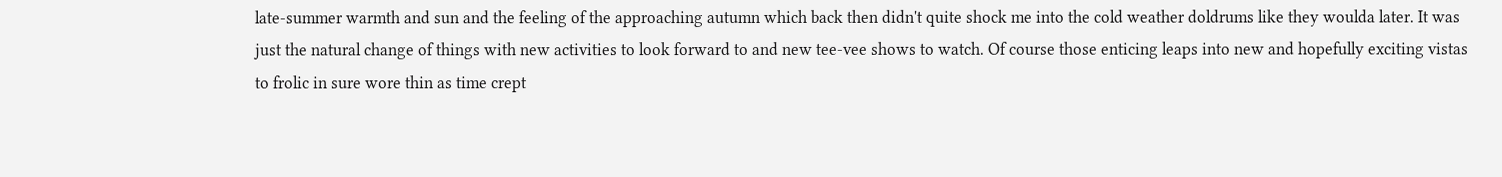late-summer warmth and sun and the feeling of the approaching autumn which back then didn't quite shock me into the cold weather doldrums like they woulda later. It was just the natural change of things with new activities to look forward to and new tee-vee shows to watch. Of course those enticing leaps into new and hopefully exciting vistas to frolic in sure wore thin as time crept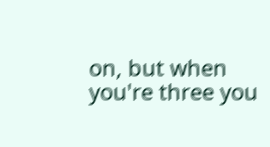on, but when you're three you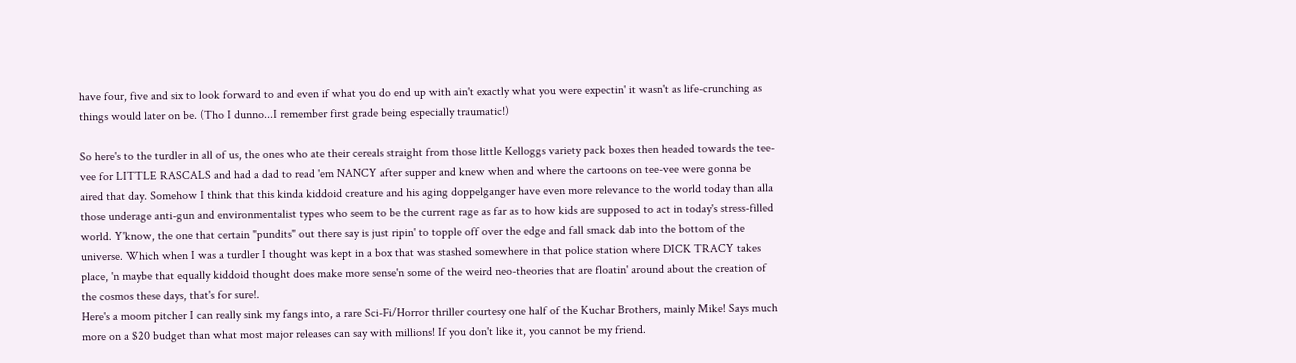have four, five and six to look forward to and even if what you do end up with ain't exactly what you were expectin' it wasn't as life-crunching as things would later on be. (Tho I dunno...I remember first grade being especially traumatic!)

So here's to the turdler in all of us, the ones who ate their cereals straight from those little Kelloggs variety pack boxes then headed towards the tee-vee for LITTLE RASCALS and had a dad to read 'em NANCY after supper and knew when and where the cartoons on tee-vee were gonna be aired that day. Somehow I think that this kinda kiddoid creature and his aging doppelganger have even more relevance to the world today than alla those underage anti-gun and environmentalist types who seem to be the current rage as far as to how kids are supposed to act in today's stress-filled world. Y'know, the one that certain "pundits" out there say is just ripin' to topple off over the edge and fall smack dab into the bottom of the universe. Which when I was a turdler I thought was kept in a box that was stashed somewhere in that police station where DICK TRACY takes place, 'n maybe that equally kiddoid thought does make more sense'n some of the weird neo-theories that are floatin' around about the creation of the cosmos these days, that's for sure!.
Here's a moom pitcher I can really sink my fangs into, a rare Sci-Fi/Horror thriller courtesy one half of the Kuchar Brothers, mainly Mike! Says much more on a $20 budget than what most major releases can say with millions! If you don't like it, you cannot be my friend.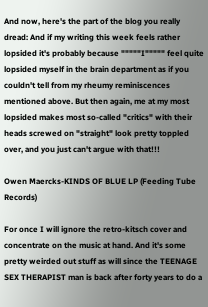And now, here's the part of the blog you really dread: And if my writing this week feels rather lopsided it's probably because """""I""""" feel quite lopsided myself in the brain department as if you couldn't tell from my rheumy reminiscences mentioned above. But then again, me at my most lopsided makes most so-called "critics" with their heads screwed on "straight" look pretty toppled over, and you just can't argue with that!!!

Owen Maercks-KINDS OF BLUE LP (Feeding Tube Records)

For once I will ignore the retro-kitsch cover and concentrate on the music at hand. And it's some pretty weirded out stuff as will since the TEENAGE SEX THERAPIST man is back after forty years to do a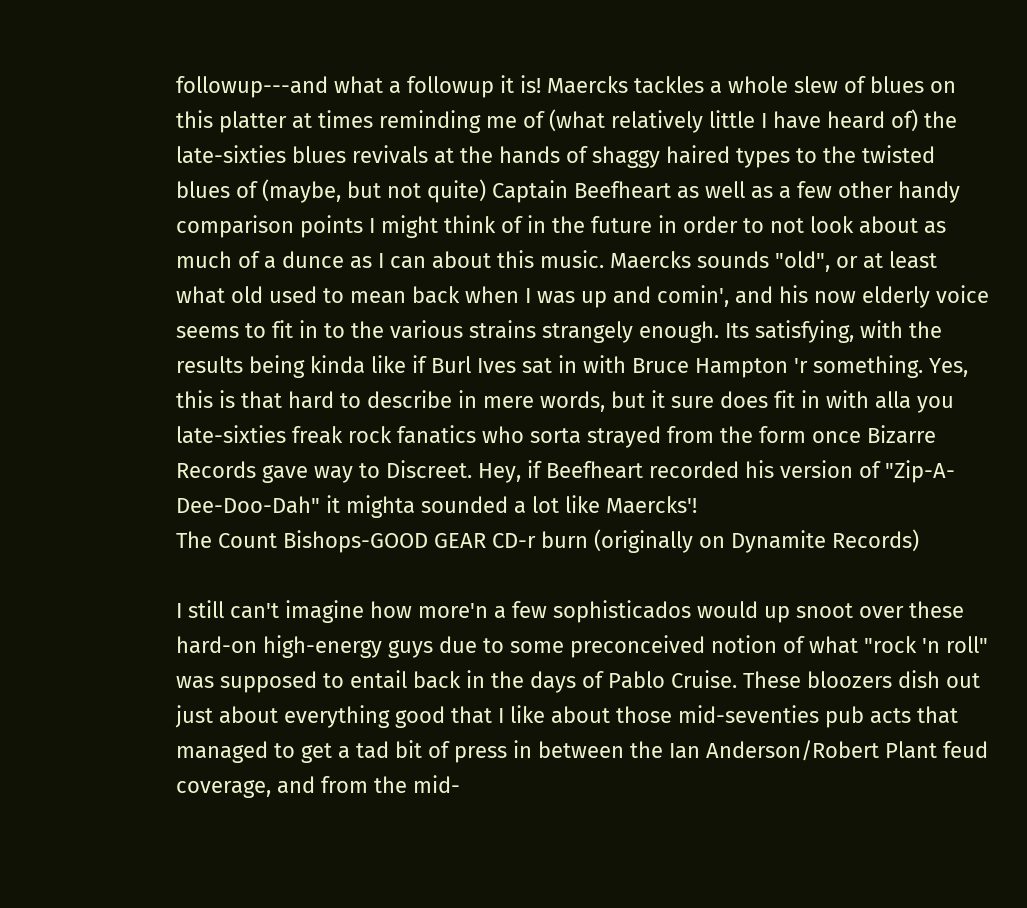followup---and what a followup it is! Maercks tackles a whole slew of blues on this platter at times reminding me of (what relatively little I have heard of) the late-sixties blues revivals at the hands of shaggy haired types to the twisted blues of (maybe, but not quite) Captain Beefheart as well as a few other handy comparison points I might think of in the future in order to not look about as much of a dunce as I can about this music. Maercks sounds "old", or at least what old used to mean back when I was up and comin', and his now elderly voice seems to fit in to the various strains strangely enough. Its satisfying, with the results being kinda like if Burl Ives sat in with Bruce Hampton 'r something. Yes, this is that hard to describe in mere words, but it sure does fit in with alla you late-sixties freak rock fanatics who sorta strayed from the form once Bizarre Records gave way to Discreet. Hey, if Beefheart recorded his version of "Zip-A-Dee-Doo-Dah" it mighta sounded a lot like Maercks'!
The Count Bishops-GOOD GEAR CD-r burn (originally on Dynamite Records)

I still can't imagine how more'n a few sophisticados would up snoot over these hard-on high-energy guys due to some preconceived notion of what "rock 'n roll" was supposed to entail back in the days of Pablo Cruise. These bloozers dish out just about everything good that I like about those mid-seventies pub acts that managed to get a tad bit of press in between the Ian Anderson/Robert Plant feud coverage, and from the mid-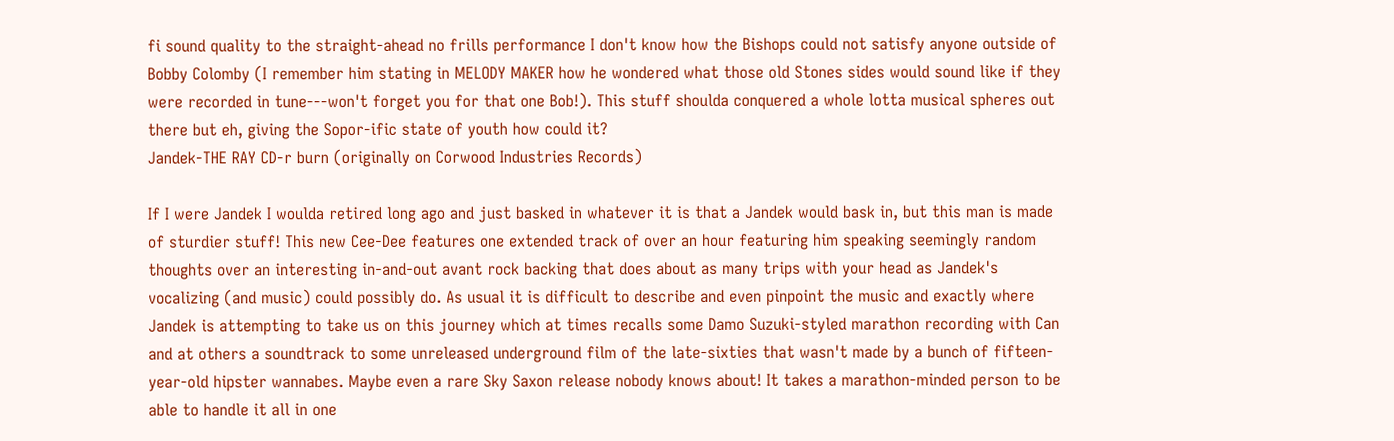fi sound quality to the straight-ahead no frills performance I don't know how the Bishops could not satisfy anyone outside of Bobby Colomby (I remember him stating in MELODY MAKER how he wondered what those old Stones sides would sound like if they were recorded in tune---won't forget you for that one Bob!). This stuff shoulda conquered a whole lotta musical spheres out there but eh, giving the Sopor-ific state of youth how could it?
Jandek-THE RAY CD-r burn (originally on Corwood Industries Records)

If I were Jandek I woulda retired long ago and just basked in whatever it is that a Jandek would bask in, but this man is made of sturdier stuff! This new Cee-Dee features one extended track of over an hour featuring him speaking seemingly random thoughts over an interesting in-and-out avant rock backing that does about as many trips with your head as Jandek's vocalizing (and music) could possibly do. As usual it is difficult to describe and even pinpoint the music and exactly where Jandek is attempting to take us on this journey which at times recalls some Damo Suzuki-styled marathon recording with Can and at others a soundtrack to some unreleased underground film of the late-sixties that wasn't made by a bunch of fifteen-year-old hipster wannabes. Maybe even a rare Sky Saxon release nobody knows about! It takes a marathon-minded person to be able to handle it all in one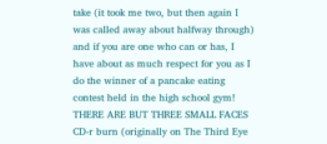take (it took me two, but then again I was called away about halfway through) and if you are one who can or has, I have about as much respect for you as I do the winner of a pancake eating contest held in the high school gym!
THERE ARE BUT THREE SMALL FACES CD-r burn (originally on The Third Eye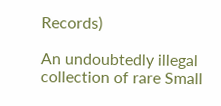Records)

An undoubtedly illegal collection of rare Small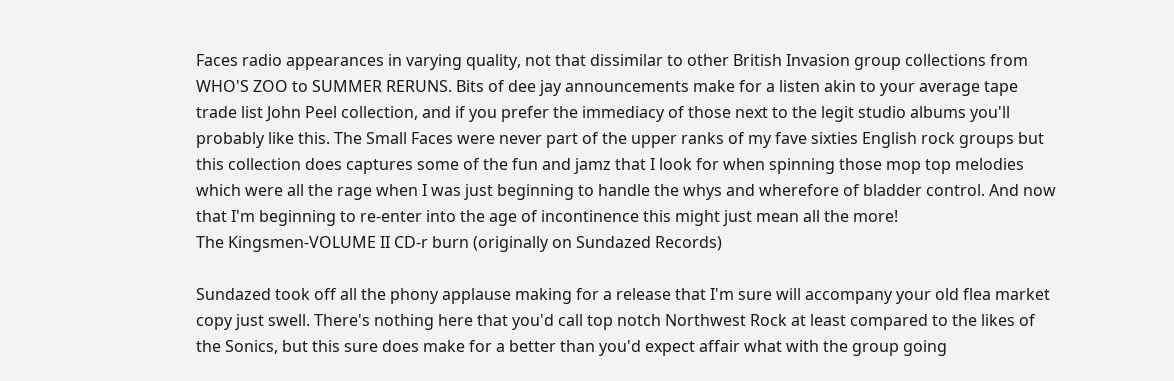Faces radio appearances in varying quality, not that dissimilar to other British Invasion group collections from WHO'S ZOO to SUMMER RERUNS. Bits of dee jay announcements make for a listen akin to your average tape trade list John Peel collection, and if you prefer the immediacy of those next to the legit studio albums you'll probably like this. The Small Faces were never part of the upper ranks of my fave sixties English rock groups but this collection does captures some of the fun and jamz that I look for when spinning those mop top melodies which were all the rage when I was just beginning to handle the whys and wherefore of bladder control. And now that I'm beginning to re-enter into the age of incontinence this might just mean all the more!
The Kingsmen-VOLUME II CD-r burn (originally on Sundazed Records)

Sundazed took off all the phony applause making for a release that I'm sure will accompany your old flea market copy just swell. There's nothing here that you'd call top notch Northwest Rock at least compared to the likes of the Sonics, but this sure does make for a better than you'd expect affair what with the group going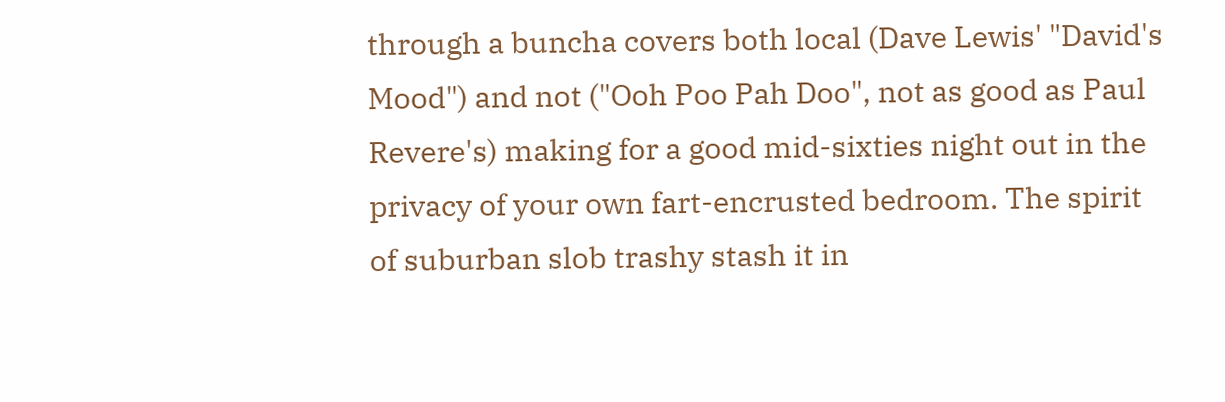through a buncha covers both local (Dave Lewis' "David's Mood") and not ("Ooh Poo Pah Doo", not as good as Paul Revere's) making for a good mid-sixties night out in the privacy of your own fart-encrusted bedroom. The spirit of suburban slob trashy stash it in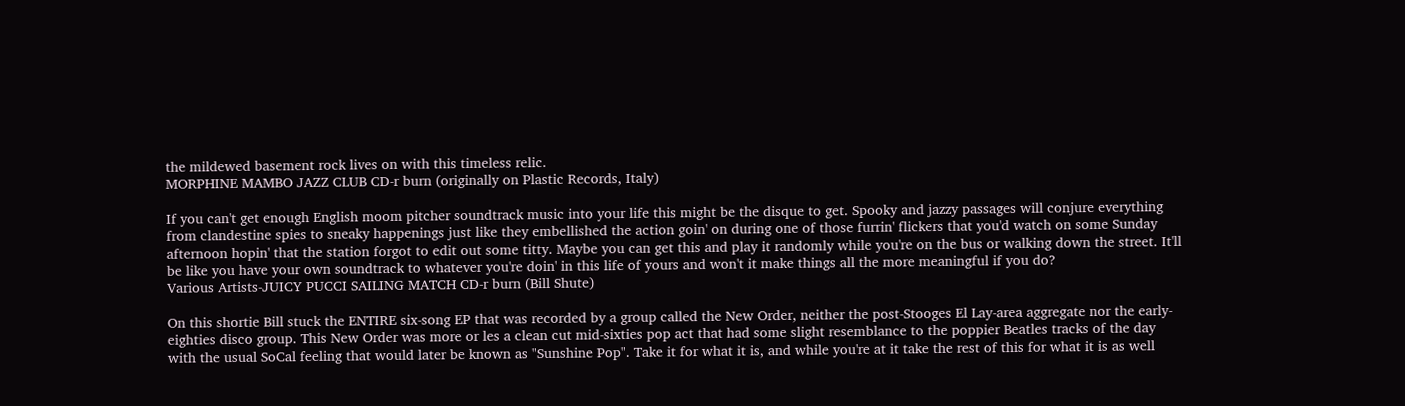the mildewed basement rock lives on with this timeless relic.
MORPHINE MAMBO JAZZ CLUB CD-r burn (originally on Plastic Records, Italy)

If you can't get enough English moom pitcher soundtrack music into your life this might be the disque to get. Spooky and jazzy passages will conjure everything from clandestine spies to sneaky happenings just like they embellished the action goin' on during one of those furrin' flickers that you'd watch on some Sunday afternoon hopin' that the station forgot to edit out some titty. Maybe you can get this and play it randomly while you're on the bus or walking down the street. It'll be like you have your own soundtrack to whatever you're doin' in this life of yours and won't it make things all the more meaningful if you do?
Various Artists-JUICY PUCCI SAILING MATCH CD-r burn (Bill Shute)

On this shortie Bill stuck the ENTIRE six-song EP that was recorded by a group called the New Order, neither the post-Stooges El Lay-area aggregate nor the early-eighties disco group. This New Order was more or les a clean cut mid-sixties pop act that had some slight resemblance to the poppier Beatles tracks of the day with the usual SoCal feeling that would later be known as "Sunshine Pop". Take it for what it is, and while you're at it take the rest of this for what it is as well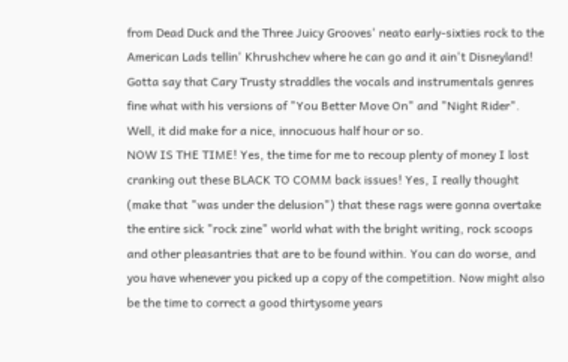from Dead Duck and the Three Juicy Grooves' neato early-sixties rock to the American Lads tellin' Khrushchev where he can go and it ain't Disneyland! Gotta say that Cary Trusty straddles the vocals and instrumentals genres fine what with his versions of "You Better Move On" and "Night Rider". Well, it did make for a nice, innocuous half hour or so.
NOW IS THE TIME! Yes, the time for me to recoup plenty of money I lost cranking out these BLACK TO COMM back issues! Yes, I really thought (make that "was under the delusion") that these rags were gonna overtake the entire sick "rock zine" world what with the bright writing, rock scoops and other pleasantries that are to be found within. You can do worse, and you have whenever you picked up a copy of the competition. Now might also be the time to correct a good thirtysome years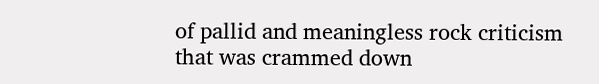of pallid and meaningless rock criticism that was crammed down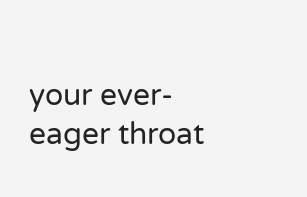your ever-eager throat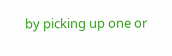by picking up one or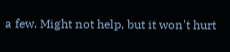a few. Might not help, but it won't hurt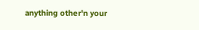anything other'n your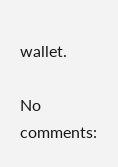wallet.

No comments: